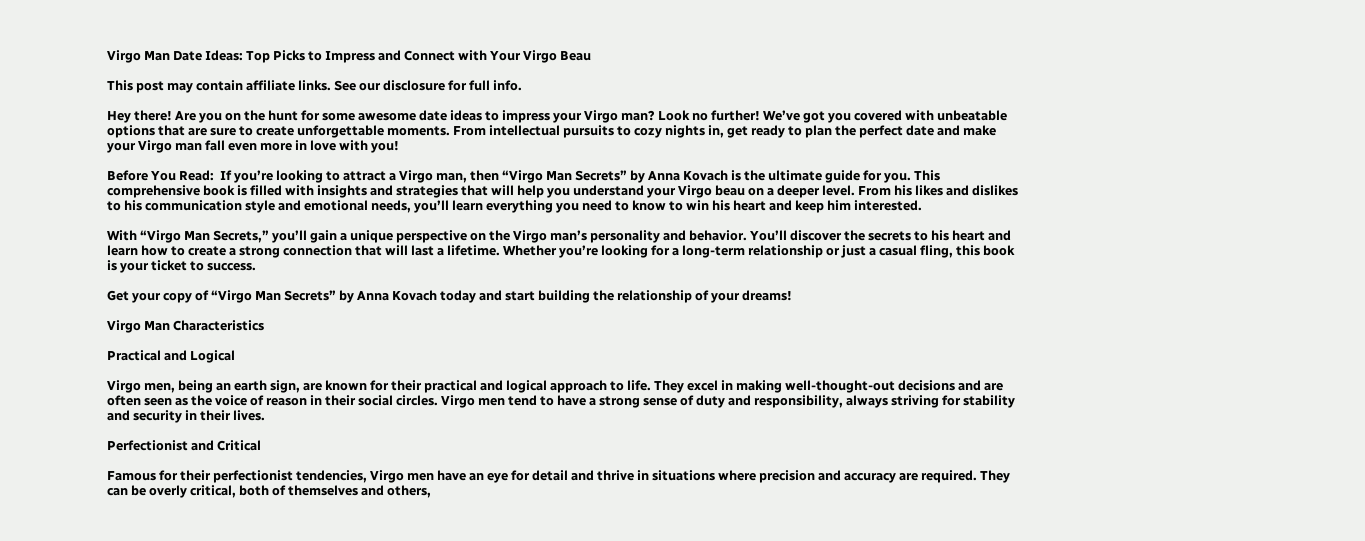Virgo Man Date Ideas: Top Picks to Impress and Connect with Your Virgo Beau

This post may contain affiliate links. See our disclosure for full info.

Hey there! Are you on the hunt for some awesome date ideas to impress your Virgo man? Look no further! We’ve got you covered with unbeatable options that are sure to create unforgettable moments. From intellectual pursuits to cozy nights in, get ready to plan the perfect date and make your Virgo man fall even more in love with you!

Before You Read:  If you’re looking to attract a Virgo man, then “Virgo Man Secrets” by Anna Kovach is the ultimate guide for you. This comprehensive book is filled with insights and strategies that will help you understand your Virgo beau on a deeper level. From his likes and dislikes to his communication style and emotional needs, you’ll learn everything you need to know to win his heart and keep him interested.

With “Virgo Man Secrets,” you’ll gain a unique perspective on the Virgo man’s personality and behavior. You’ll discover the secrets to his heart and learn how to create a strong connection that will last a lifetime. Whether you’re looking for a long-term relationship or just a casual fling, this book is your ticket to success.

Get your copy of “Virgo Man Secrets” by Anna Kovach today and start building the relationship of your dreams!

Virgo Man Characteristics

Practical and Logical

Virgo men, being an earth sign, are known for their practical and logical approach to life. They excel in making well-thought-out decisions and are often seen as the voice of reason in their social circles. Virgo men tend to have a strong sense of duty and responsibility, always striving for stability and security in their lives.

Perfectionist and Critical

Famous for their perfectionist tendencies, Virgo men have an eye for detail and thrive in situations where precision and accuracy are required. They can be overly critical, both of themselves and others,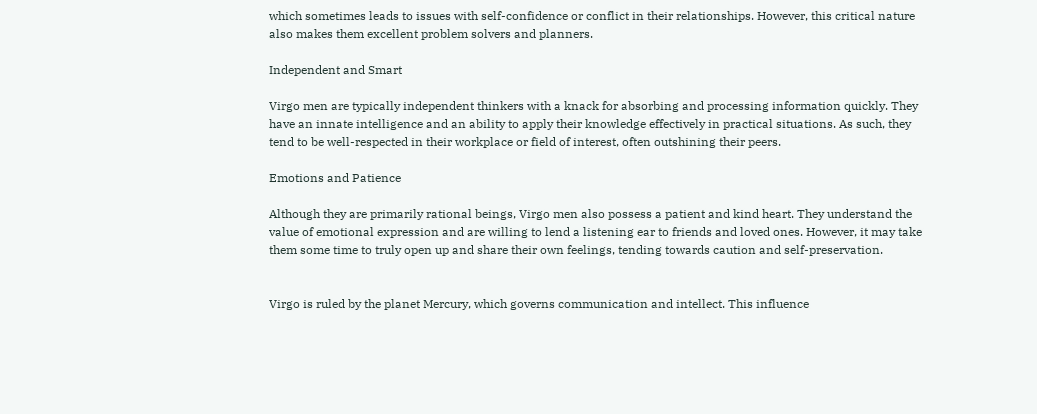which sometimes leads to issues with self-confidence or conflict in their relationships. However, this critical nature also makes them excellent problem solvers and planners.

Independent and Smart

Virgo men are typically independent thinkers with a knack for absorbing and processing information quickly. They have an innate intelligence and an ability to apply their knowledge effectively in practical situations. As such, they tend to be well-respected in their workplace or field of interest, often outshining their peers.

Emotions and Patience

Although they are primarily rational beings, Virgo men also possess a patient and kind heart. They understand the value of emotional expression and are willing to lend a listening ear to friends and loved ones. However, it may take them some time to truly open up and share their own feelings, tending towards caution and self-preservation.


Virgo is ruled by the planet Mercury, which governs communication and intellect. This influence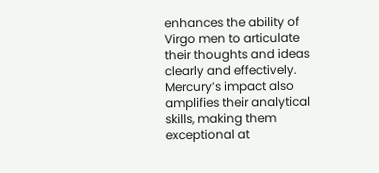enhances the ability of Virgo men to articulate their thoughts and ideas clearly and effectively. Mercury’s impact also amplifies their analytical skills, making them exceptional at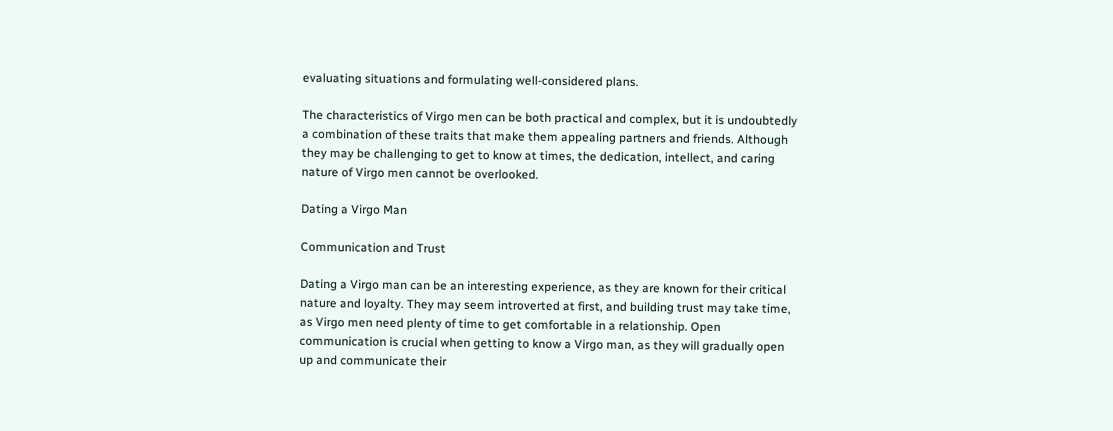evaluating situations and formulating well-considered plans.

The characteristics of Virgo men can be both practical and complex, but it is undoubtedly a combination of these traits that make them appealing partners and friends. Although they may be challenging to get to know at times, the dedication, intellect, and caring nature of Virgo men cannot be overlooked.

Dating a Virgo Man

Communication and Trust

Dating a Virgo man can be an interesting experience, as they are known for their critical nature and loyalty. They may seem introverted at first, and building trust may take time, as Virgo men need plenty of time to get comfortable in a relationship. Open communication is crucial when getting to know a Virgo man, as they will gradually open up and communicate their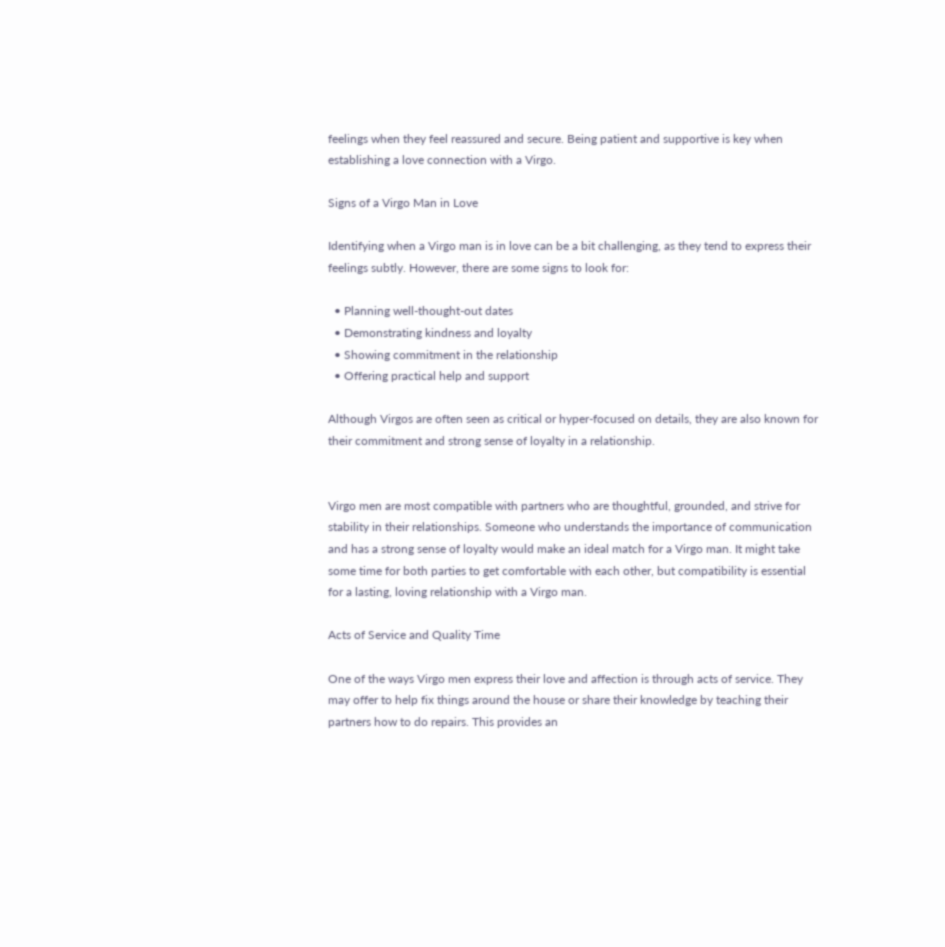feelings when they feel reassured and secure. Being patient and supportive is key when establishing a love connection with a Virgo.

Signs of a Virgo Man in Love

Identifying when a Virgo man is in love can be a bit challenging, as they tend to express their feelings subtly. However, there are some signs to look for:

  • Planning well-thought-out dates
  • Demonstrating kindness and loyalty
  • Showing commitment in the relationship
  • Offering practical help and support

Although Virgos are often seen as critical or hyper-focused on details, they are also known for their commitment and strong sense of loyalty in a relationship.


Virgo men are most compatible with partners who are thoughtful, grounded, and strive for stability in their relationships. Someone who understands the importance of communication and has a strong sense of loyalty would make an ideal match for a Virgo man. It might take some time for both parties to get comfortable with each other, but compatibility is essential for a lasting, loving relationship with a Virgo man.

Acts of Service and Quality Time

One of the ways Virgo men express their love and affection is through acts of service. They may offer to help fix things around the house or share their knowledge by teaching their partners how to do repairs. This provides an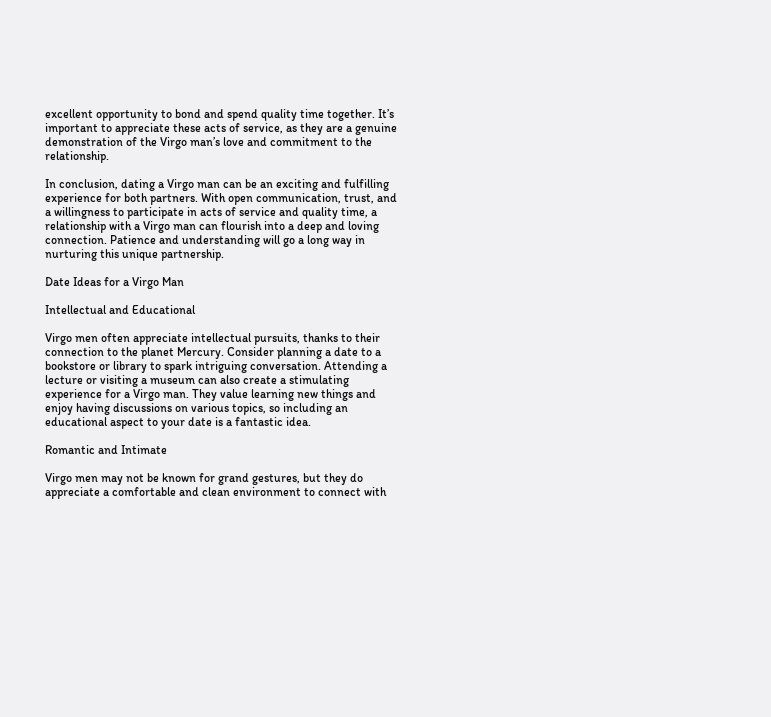excellent opportunity to bond and spend quality time together. It’s important to appreciate these acts of service, as they are a genuine demonstration of the Virgo man’s love and commitment to the relationship.

In conclusion, dating a Virgo man can be an exciting and fulfilling experience for both partners. With open communication, trust, and a willingness to participate in acts of service and quality time, a relationship with a Virgo man can flourish into a deep and loving connection. Patience and understanding will go a long way in nurturing this unique partnership.

Date Ideas for a Virgo Man

Intellectual and Educational

Virgo men often appreciate intellectual pursuits, thanks to their connection to the planet Mercury. Consider planning a date to a bookstore or library to spark intriguing conversation. Attending a lecture or visiting a museum can also create a stimulating experience for a Virgo man. They value learning new things and enjoy having discussions on various topics, so including an educational aspect to your date is a fantastic idea.

Romantic and Intimate

Virgo men may not be known for grand gestures, but they do appreciate a comfortable and clean environment to connect with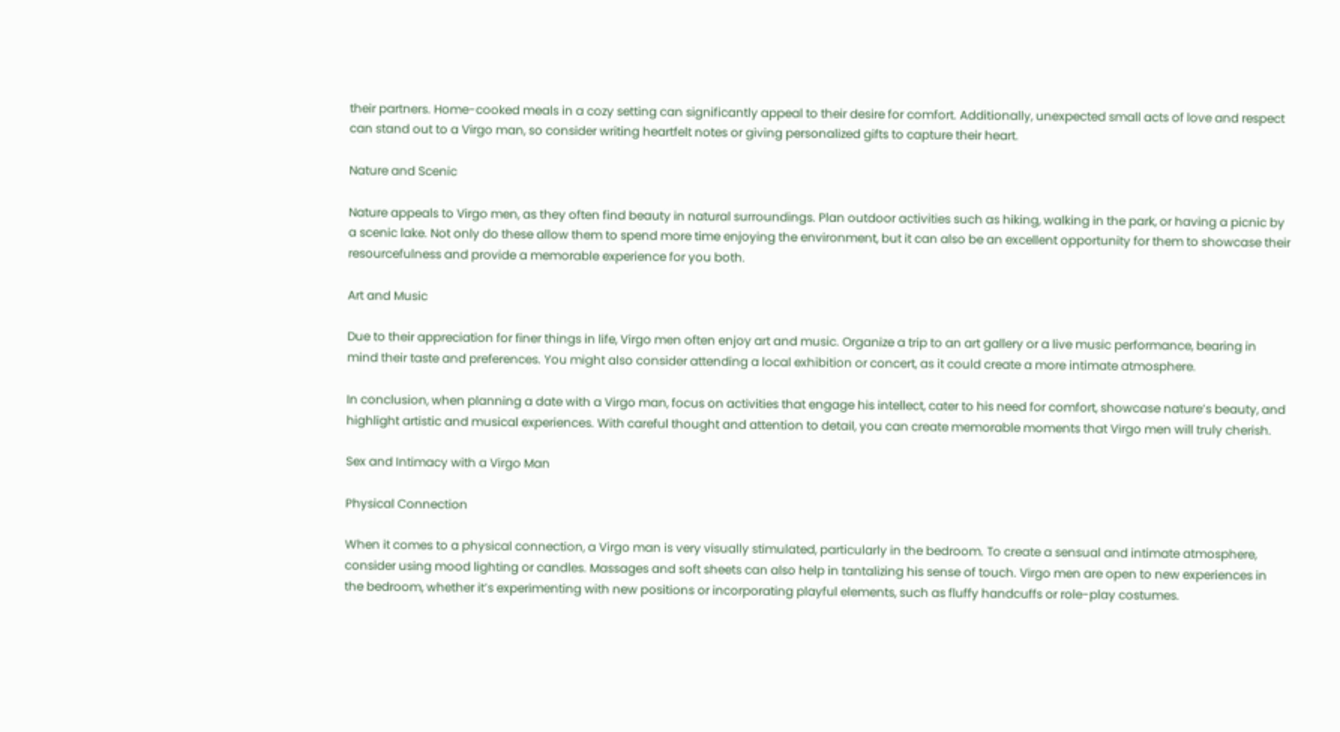their partners. Home-cooked meals in a cozy setting can significantly appeal to their desire for comfort. Additionally, unexpected small acts of love and respect can stand out to a Virgo man, so consider writing heartfelt notes or giving personalized gifts to capture their heart.

Nature and Scenic

Nature appeals to Virgo men, as they often find beauty in natural surroundings. Plan outdoor activities such as hiking, walking in the park, or having a picnic by a scenic lake. Not only do these allow them to spend more time enjoying the environment, but it can also be an excellent opportunity for them to showcase their resourcefulness and provide a memorable experience for you both.

Art and Music

Due to their appreciation for finer things in life, Virgo men often enjoy art and music. Organize a trip to an art gallery or a live music performance, bearing in mind their taste and preferences. You might also consider attending a local exhibition or concert, as it could create a more intimate atmosphere.

In conclusion, when planning a date with a Virgo man, focus on activities that engage his intellect, cater to his need for comfort, showcase nature’s beauty, and highlight artistic and musical experiences. With careful thought and attention to detail, you can create memorable moments that Virgo men will truly cherish.

Sex and Intimacy with a Virgo Man

Physical Connection

When it comes to a physical connection, a Virgo man is very visually stimulated, particularly in the bedroom. To create a sensual and intimate atmosphere, consider using mood lighting or candles. Massages and soft sheets can also help in tantalizing his sense of touch. Virgo men are open to new experiences in the bedroom, whether it’s experimenting with new positions or incorporating playful elements, such as fluffy handcuffs or role-play costumes.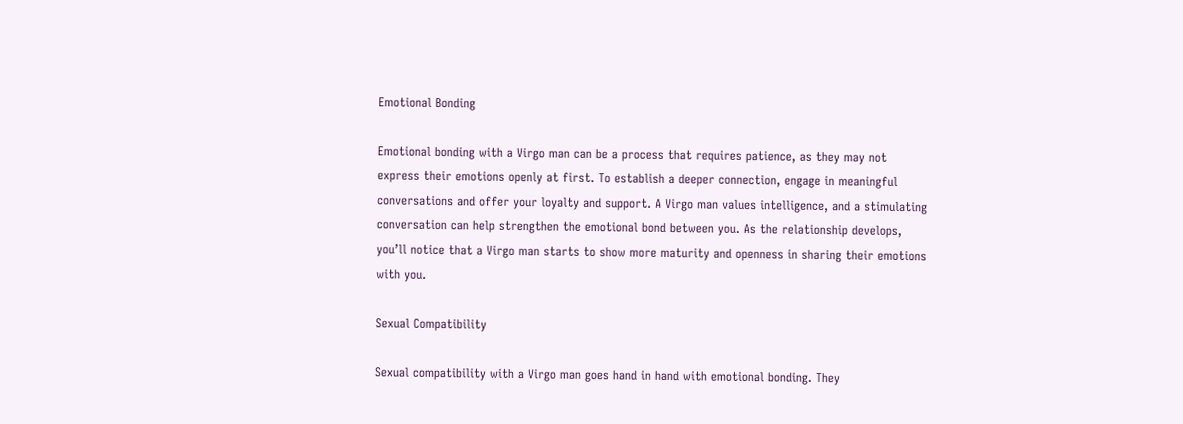Emotional Bonding

Emotional bonding with a Virgo man can be a process that requires patience, as they may not express their emotions openly at first. To establish a deeper connection, engage in meaningful conversations and offer your loyalty and support. A Virgo man values intelligence, and a stimulating conversation can help strengthen the emotional bond between you. As the relationship develops, you’ll notice that a Virgo man starts to show more maturity and openness in sharing their emotions with you.

Sexual Compatibility

Sexual compatibility with a Virgo man goes hand in hand with emotional bonding. They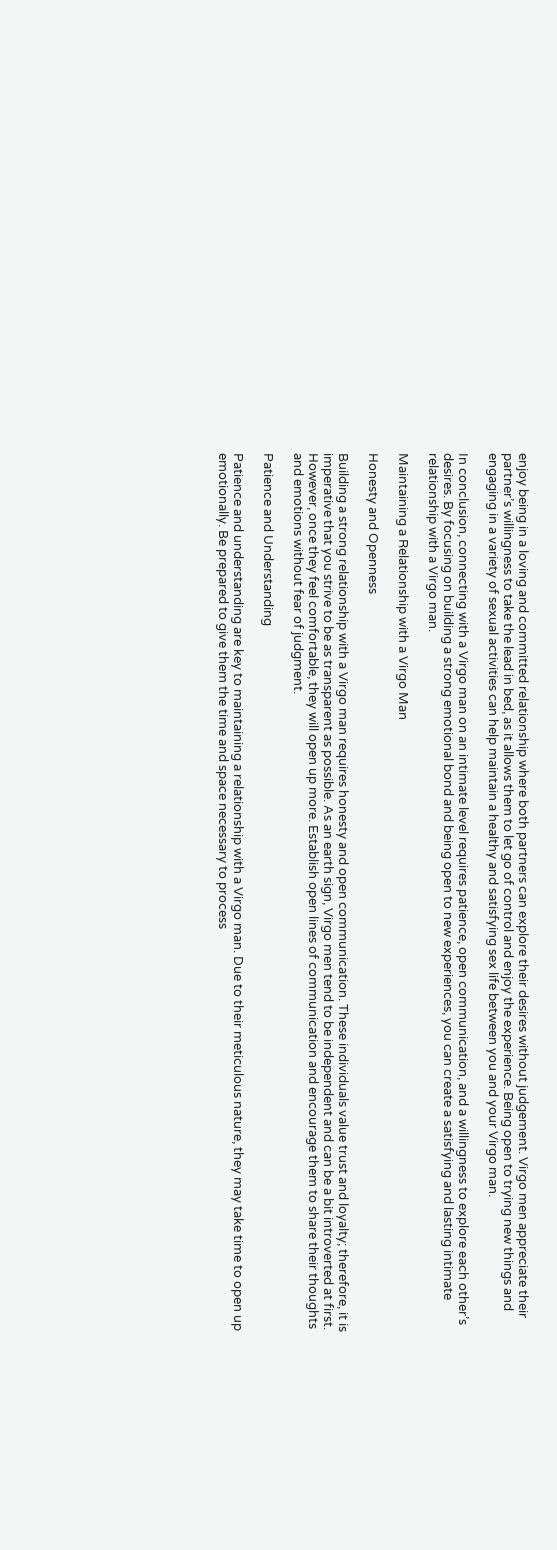enjoy being in a loving and committed relationship where both partners can explore their desires without judgement. Virgo men appreciate their partner’s willingness to take the lead in bed, as it allows them to let go of control and enjoy the experience. Being open to trying new things and engaging in a variety of sexual activities can help maintain a healthy and satisfying sex life between you and your Virgo man.

In conclusion, connecting with a Virgo man on an intimate level requires patience, open communication, and a willingness to explore each other’s desires. By focusing on building a strong emotional bond and being open to new experiences, you can create a satisfying and lasting intimate relationship with a Virgo man.

Maintaining a Relationship with a Virgo Man

Honesty and Openness

Building a strong relationship with a Virgo man requires honesty and open communication. These individuals value trust and loyalty; therefore, it is imperative that you strive to be as transparent as possible. As an earth sign, Virgo men tend to be independent and can be a bit introverted at first. However, once they feel comfortable, they will open up more. Establish open lines of communication and encourage them to share their thoughts and emotions without fear of judgment.

Patience and Understanding

Patience and understanding are key to maintaining a relationship with a Virgo man. Due to their meticulous nature, they may take time to open up emotionally. Be prepared to give them the time and space necessary to process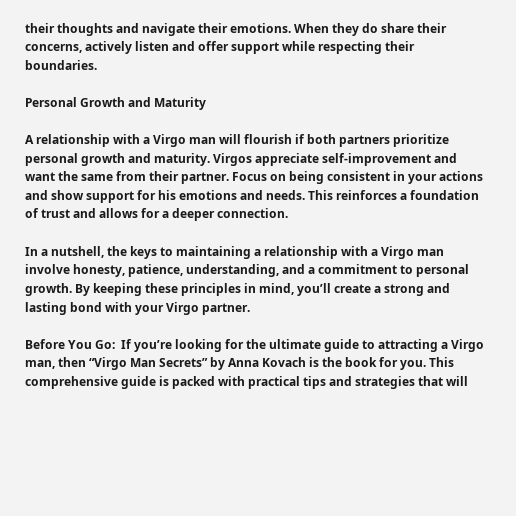their thoughts and navigate their emotions. When they do share their concerns, actively listen and offer support while respecting their boundaries.

Personal Growth and Maturity

A relationship with a Virgo man will flourish if both partners prioritize personal growth and maturity. Virgos appreciate self-improvement and want the same from their partner. Focus on being consistent in your actions and show support for his emotions and needs. This reinforces a foundation of trust and allows for a deeper connection.

In a nutshell, the keys to maintaining a relationship with a Virgo man involve honesty, patience, understanding, and a commitment to personal growth. By keeping these principles in mind, you’ll create a strong and lasting bond with your Virgo partner.

Before You Go:  If you’re looking for the ultimate guide to attracting a Virgo man, then “Virgo Man Secrets” by Anna Kovach is the book for you. This comprehensive guide is packed with practical tips and strategies that will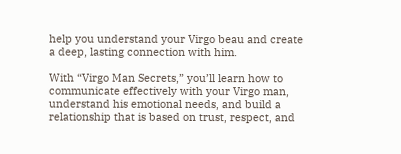help you understand your Virgo beau and create a deep, lasting connection with him.

With “Virgo Man Secrets,” you’ll learn how to communicate effectively with your Virgo man, understand his emotional needs, and build a relationship that is based on trust, respect, and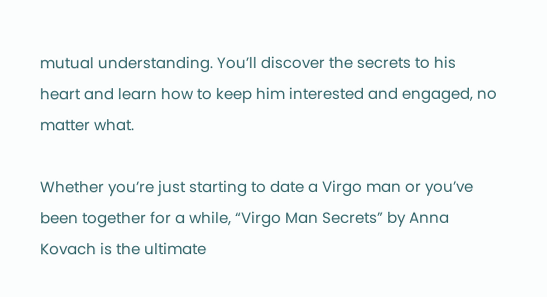mutual understanding. You’ll discover the secrets to his heart and learn how to keep him interested and engaged, no matter what.

Whether you’re just starting to date a Virgo man or you’ve been together for a while, “Virgo Man Secrets” by Anna Kovach is the ultimate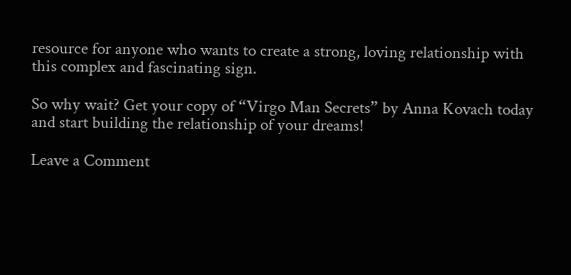resource for anyone who wants to create a strong, loving relationship with this complex and fascinating sign.

So why wait? Get your copy of “Virgo Man Secrets” by Anna Kovach today and start building the relationship of your dreams!

Leave a Comment